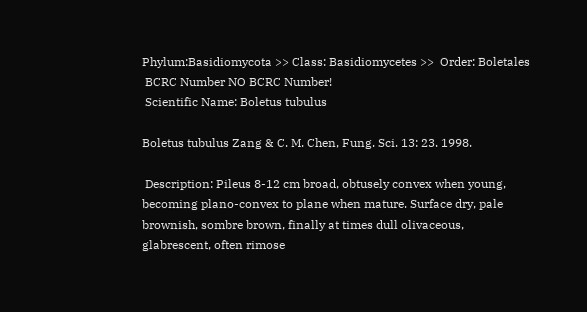Phylum:Basidiomycota >> Class: Basidiomycetes >>  Order: Boletales
 BCRC Number NO BCRC Number!
 Scientific Name: Boletus tubulus

Boletus tubulus Zang & C. M. Chen, Fung. Sci. 13: 23. 1998.

 Description: Pileus 8-12 cm broad, obtusely convex when young, becoming plano-convex to plane when mature. Surface dry, pale brownish, sombre brown, finally at times dull olivaceous, glabrescent, often rimose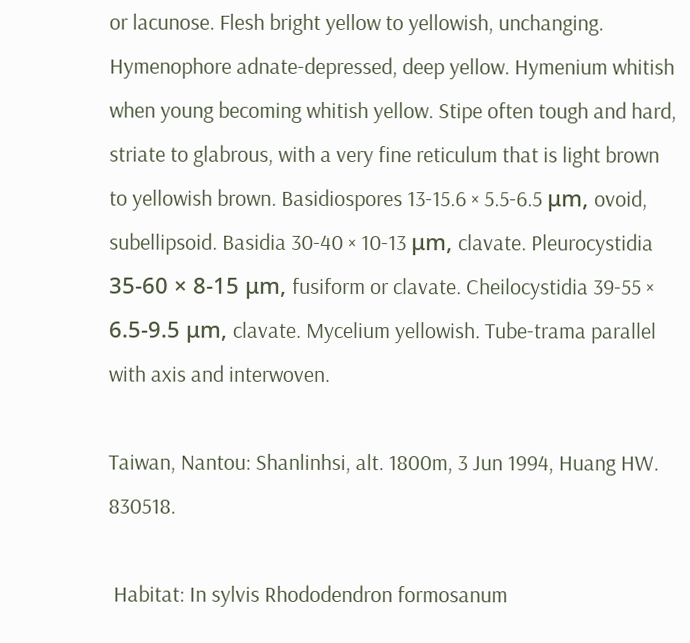or lacunose. Flesh bright yellow to yellowish, unchanging. Hymenophore adnate-depressed, deep yellow. Hymenium whitish when young becoming whitish yellow. Stipe often tough and hard, striate to glabrous, with a very fine reticulum that is light brown to yellowish brown. Basidiospores 13-15.6 × 5.5-6.5 μm, ovoid, subellipsoid. Basidia 30-40 × 10-13 μm, clavate. Pleurocystidia 35-60 × 8-15 μm, fusiform or clavate. Cheilocystidia 39-55 × 6.5-9.5 μm, clavate. Mycelium yellowish. Tube-trama parallel with axis and interwoven.

Taiwan, Nantou: Shanlinhsi, alt. 1800m, 3 Jun 1994, Huang HW. 830518.

 Habitat: In sylvis Rhododendron formosanum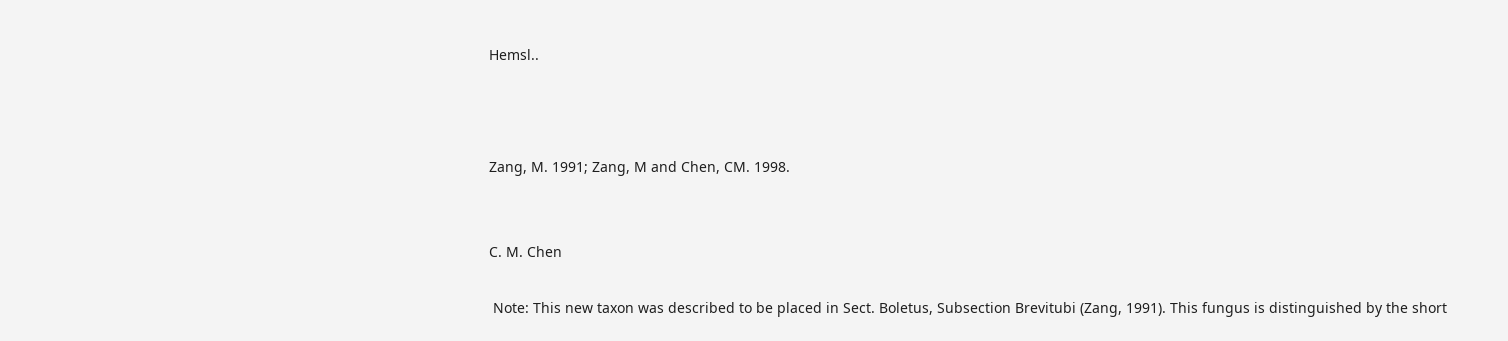Hemsl..



Zang, M. 1991; Zang, M and Chen, CM. 1998.


C. M. Chen

 Note: This new taxon was described to be placed in Sect. Boletus, Subsection Brevitubi (Zang, 1991). This fungus is distinguished by the short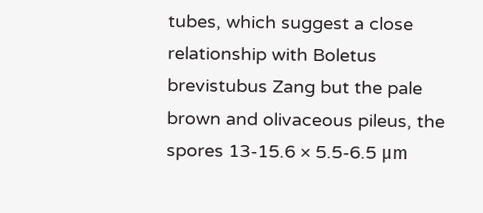tubes, which suggest a close relationship with Boletus brevistubus Zang but the pale brown and olivaceous pileus, the spores 13-15.6 × 5.5-6.5 μm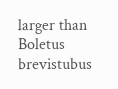larger than Boletus brevistubus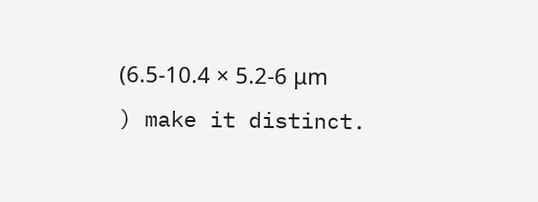(6.5-10.4 × 5.2-6 μm ) make it distinct.